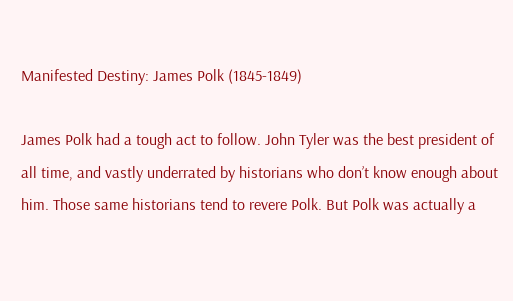Manifested Destiny: James Polk (1845-1849)

James Polk had a tough act to follow. John Tyler was the best president of all time, and vastly underrated by historians who don’t know enough about him. Those same historians tend to revere Polk. But Polk was actually a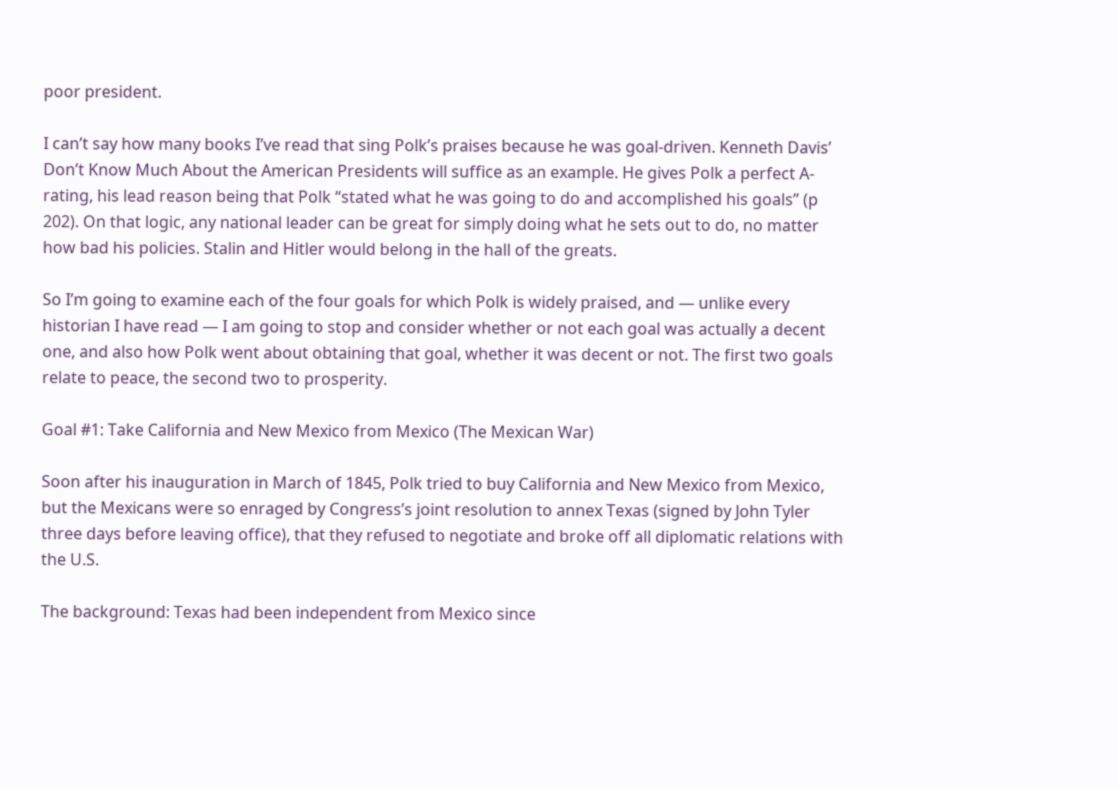poor president.

I can’t say how many books I’ve read that sing Polk’s praises because he was goal-driven. Kenneth Davis’ Don’t Know Much About the American Presidents will suffice as an example. He gives Polk a perfect A-rating, his lead reason being that Polk “stated what he was going to do and accomplished his goals” (p 202). On that logic, any national leader can be great for simply doing what he sets out to do, no matter how bad his policies. Stalin and Hitler would belong in the hall of the greats.

So I’m going to examine each of the four goals for which Polk is widely praised, and — unlike every historian I have read — I am going to stop and consider whether or not each goal was actually a decent one, and also how Polk went about obtaining that goal, whether it was decent or not. The first two goals relate to peace, the second two to prosperity.

Goal #1: Take California and New Mexico from Mexico (The Mexican War)

Soon after his inauguration in March of 1845, Polk tried to buy California and New Mexico from Mexico, but the Mexicans were so enraged by Congress’s joint resolution to annex Texas (signed by John Tyler three days before leaving office), that they refused to negotiate and broke off all diplomatic relations with the U.S.

The background: Texas had been independent from Mexico since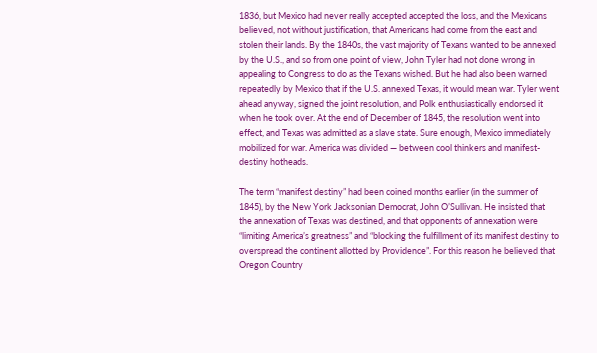1836, but Mexico had never really accepted accepted the loss, and the Mexicans believed, not without justification, that Americans had come from the east and stolen their lands. By the 1840s, the vast majority of Texans wanted to be annexed by the U.S., and so from one point of view, John Tyler had not done wrong in appealing to Congress to do as the Texans wished. But he had also been warned repeatedly by Mexico that if the U.S. annexed Texas, it would mean war. Tyler went ahead anyway, signed the joint resolution, and Polk enthusiastically endorsed it when he took over. At the end of December of 1845, the resolution went into effect, and Texas was admitted as a slave state. Sure enough, Mexico immediately mobilized for war. America was divided — between cool thinkers and manifest-destiny hotheads.

The term “manifest destiny” had been coined months earlier (in the summer of 1845), by the New York Jacksonian Democrat, John O’Sullivan. He insisted that the annexation of Texas was destined, and that opponents of annexation were “limiting America’s greatness” and “blocking the fulfillment of its manifest destiny to overspread the continent allotted by Providence”. For this reason he believed that Oregon Country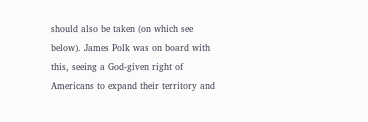should also be taken (on which see below). James Polk was on board with this, seeing a God-given right of Americans to expand their territory and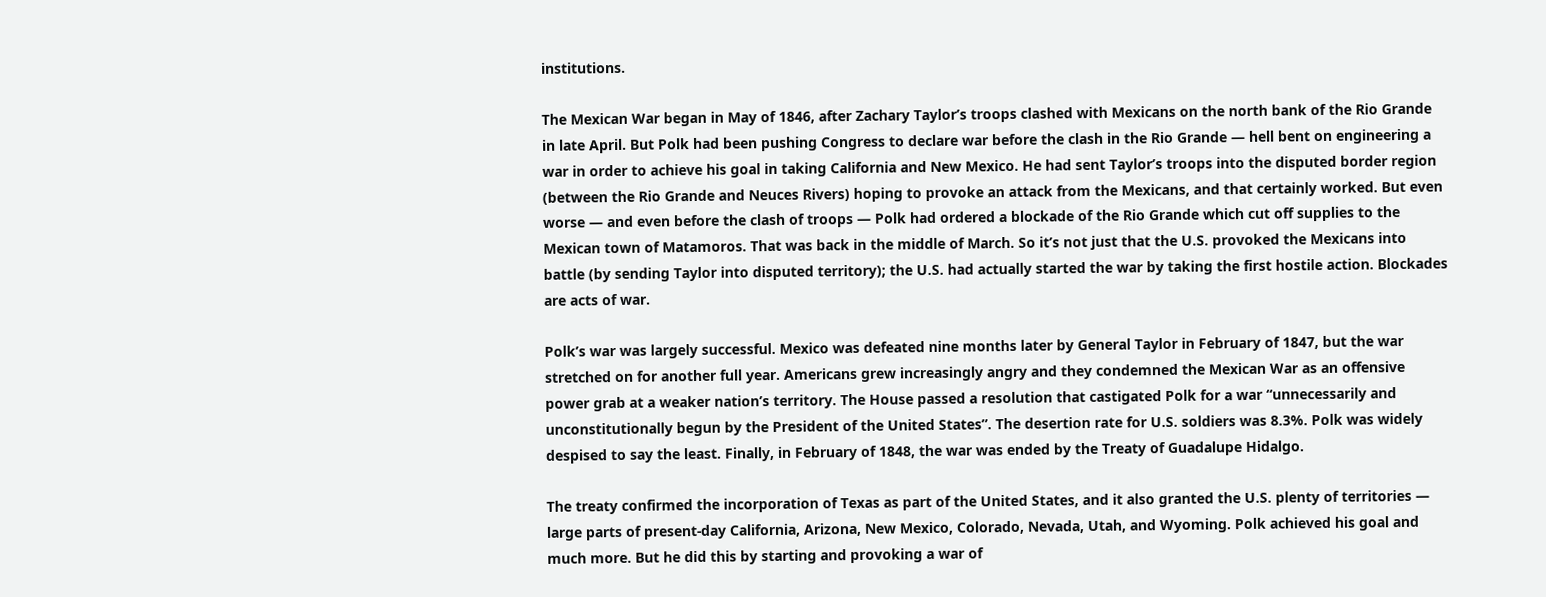institutions.

The Mexican War began in May of 1846, after Zachary Taylor’s troops clashed with Mexicans on the north bank of the Rio Grande in late April. But Polk had been pushing Congress to declare war before the clash in the Rio Grande — hell bent on engineering a war in order to achieve his goal in taking California and New Mexico. He had sent Taylor’s troops into the disputed border region (between the Rio Grande and Neuces Rivers) hoping to provoke an attack from the Mexicans, and that certainly worked. But even worse — and even before the clash of troops — Polk had ordered a blockade of the Rio Grande which cut off supplies to the Mexican town of Matamoros. That was back in the middle of March. So it’s not just that the U.S. provoked the Mexicans into battle (by sending Taylor into disputed territory); the U.S. had actually started the war by taking the first hostile action. Blockades are acts of war.

Polk’s war was largely successful. Mexico was defeated nine months later by General Taylor in February of 1847, but the war stretched on for another full year. Americans grew increasingly angry and they condemned the Mexican War as an offensive power grab at a weaker nation’s territory. The House passed a resolution that castigated Polk for a war “unnecessarily and unconstitutionally begun by the President of the United States”. The desertion rate for U.S. soldiers was 8.3%. Polk was widely despised to say the least. Finally, in February of 1848, the war was ended by the Treaty of Guadalupe Hidalgo.

The treaty confirmed the incorporation of Texas as part of the United States, and it also granted the U.S. plenty of territories — large parts of present-day California, Arizona, New Mexico, Colorado, Nevada, Utah, and Wyoming. Polk achieved his goal and much more. But he did this by starting and provoking a war of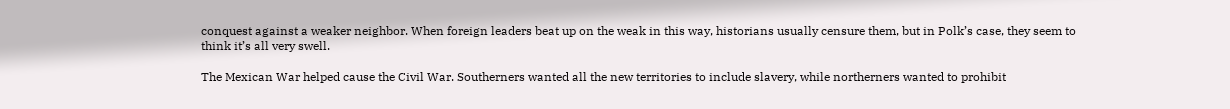conquest against a weaker neighbor. When foreign leaders beat up on the weak in this way, historians usually censure them, but in Polk’s case, they seem to think it’s all very swell.

The Mexican War helped cause the Civil War. Southerners wanted all the new territories to include slavery, while northerners wanted to prohibit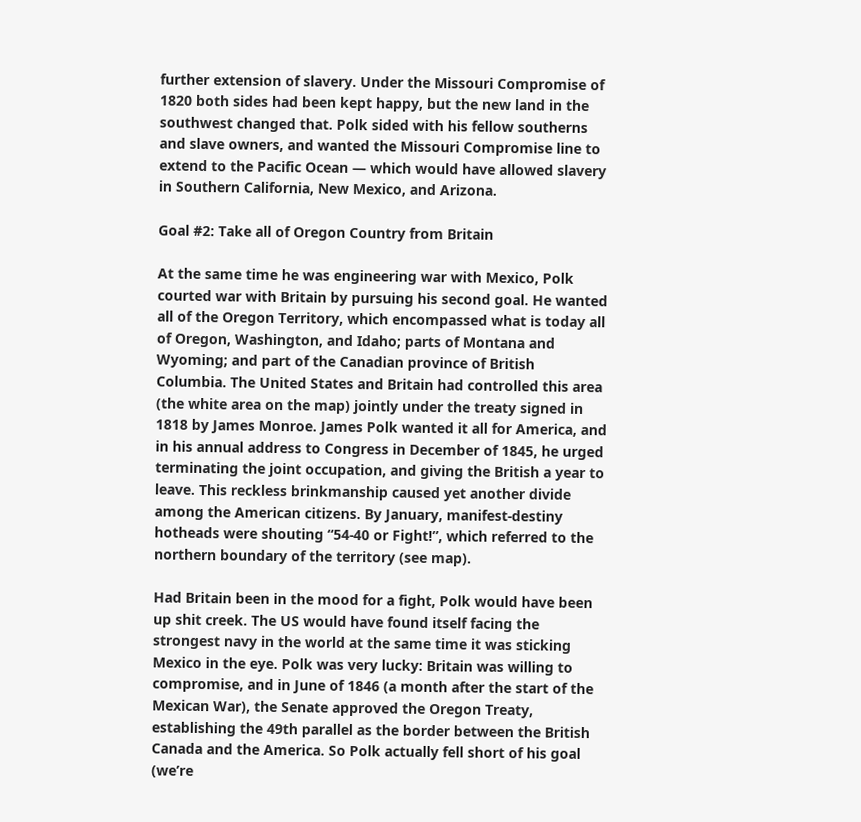further extension of slavery. Under the Missouri Compromise of 1820 both sides had been kept happy, but the new land in the southwest changed that. Polk sided with his fellow southerns and slave owners, and wanted the Missouri Compromise line to extend to the Pacific Ocean — which would have allowed slavery in Southern California, New Mexico, and Arizona.

Goal #2: Take all of Oregon Country from Britain

At the same time he was engineering war with Mexico, Polk courted war with Britain by pursuing his second goal. He wanted all of the Oregon Territory, which encompassed what is today all of Oregon, Washington, and Idaho; parts of Montana and Wyoming; and part of the Canadian province of British Columbia. The United States and Britain had controlled this area (the white area on the map) jointly under the treaty signed in 1818 by James Monroe. James Polk wanted it all for America, and in his annual address to Congress in December of 1845, he urged terminating the joint occupation, and giving the British a year to leave. This reckless brinkmanship caused yet another divide among the American citizens. By January, manifest-destiny hotheads were shouting “54-40 or Fight!”, which referred to the northern boundary of the territory (see map).

Had Britain been in the mood for a fight, Polk would have been up shit creek. The US would have found itself facing the strongest navy in the world at the same time it was sticking Mexico in the eye. Polk was very lucky: Britain was willing to compromise, and in June of 1846 (a month after the start of the Mexican War), the Senate approved the Oregon Treaty, establishing the 49th parallel as the border between the British Canada and the America. So Polk actually fell short of his goal (we’re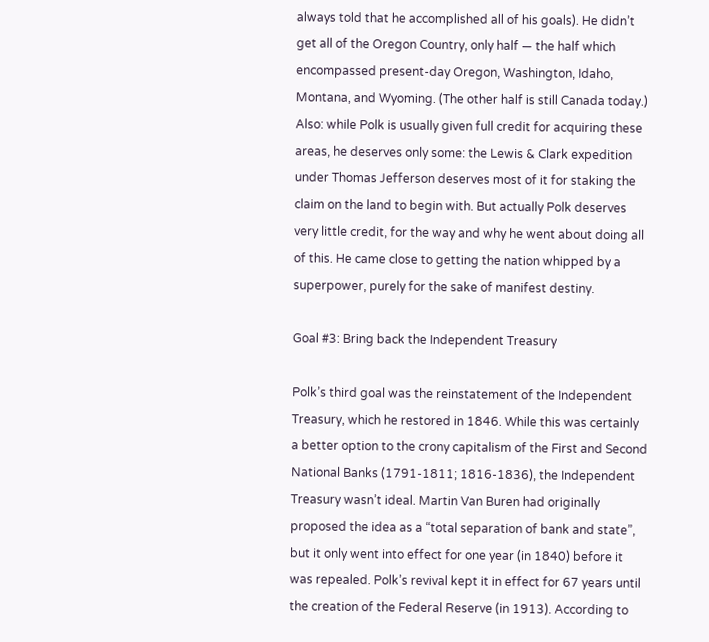always told that he accomplished all of his goals). He didn’t get all of the Oregon Country, only half — the half which encompassed present-day Oregon, Washington, Idaho, Montana, and Wyoming. (The other half is still Canada today.) Also: while Polk is usually given full credit for acquiring these areas, he deserves only some: the Lewis & Clark expedition under Thomas Jefferson deserves most of it for staking the claim on the land to begin with. But actually Polk deserves very little credit, for the way and why he went about doing all of this. He came close to getting the nation whipped by a superpower, purely for the sake of manifest destiny.

Goal #3: Bring back the Independent Treasury

Polk’s third goal was the reinstatement of the Independent Treasury, which he restored in 1846. While this was certainly a better option to the crony capitalism of the First and Second National Banks (1791-1811; 1816-1836), the Independent Treasury wasn’t ideal. Martin Van Buren had originally proposed the idea as a “total separation of bank and state”, but it only went into effect for one year (in 1840) before it was repealed. Polk’s revival kept it in effect for 67 years until the creation of the Federal Reserve (in 1913). According to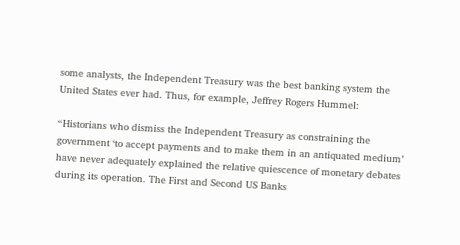some analysts, the Independent Treasury was the best banking system the United States ever had. Thus, for example, Jeffrey Rogers Hummel:

“Historians who dismiss the Independent Treasury as constraining the government ‘to accept payments and to make them in an antiquated medium’ have never adequately explained the relative quiescence of monetary debates during its operation. The First and Second US Banks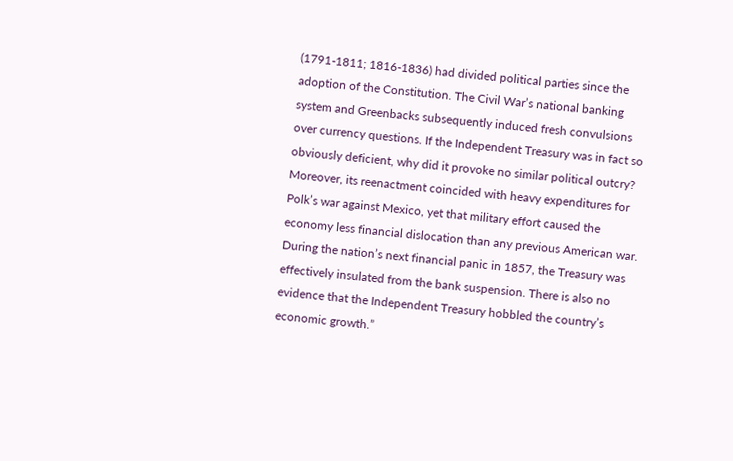(1791-1811; 1816-1836) had divided political parties since the adoption of the Constitution. The Civil War’s national banking system and Greenbacks subsequently induced fresh convulsions over currency questions. If the Independent Treasury was in fact so obviously deficient, why did it provoke no similar political outcry? Moreover, its reenactment coincided with heavy expenditures for Polk’s war against Mexico, yet that military effort caused the economy less financial dislocation than any previous American war. During the nation’s next financial panic in 1857, the Treasury was effectively insulated from the bank suspension. There is also no evidence that the Independent Treasury hobbled the country’s economic growth.”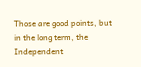Those are good points, but in the long term, the Independent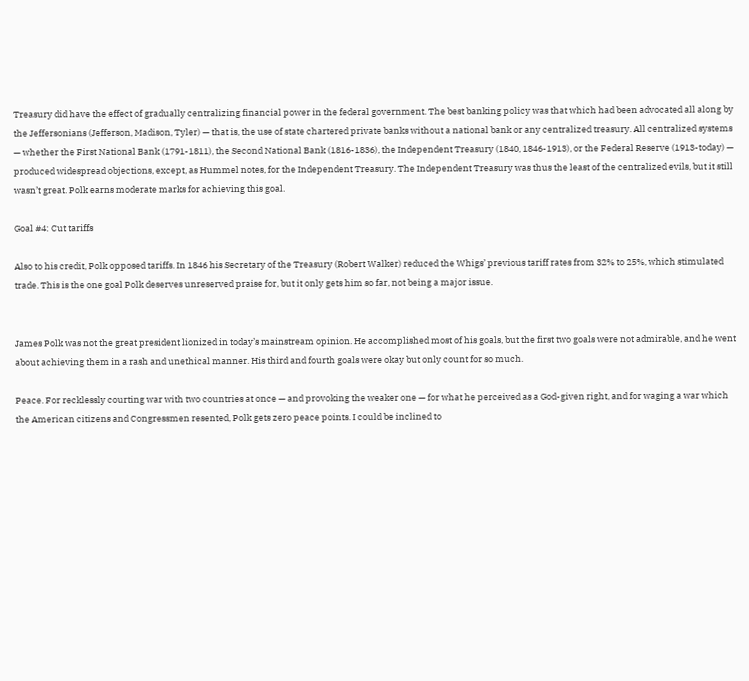Treasury did have the effect of gradually centralizing financial power in the federal government. The best banking policy was that which had been advocated all along by the Jeffersonians (Jefferson, Madison, Tyler) — that is, the use of state chartered private banks without a national bank or any centralized treasury. All centralized systems — whether the First National Bank (1791-1811), the Second National Bank (1816-1836), the Independent Treasury (1840, 1846-1913), or the Federal Reserve (1913-today) — produced widespread objections, except, as Hummel notes, for the Independent Treasury. The Independent Treasury was thus the least of the centralized evils, but it still wasn’t great. Polk earns moderate marks for achieving this goal.

Goal #4: Cut tariffs

Also to his credit, Polk opposed tariffs. In 1846 his Secretary of the Treasury (Robert Walker) reduced the Whigs’ previous tariff rates from 32% to 25%, which stimulated trade. This is the one goal Polk deserves unreserved praise for, but it only gets him so far, not being a major issue.


James Polk was not the great president lionized in today’s mainstream opinion. He accomplished most of his goals, but the first two goals were not admirable, and he went about achieving them in a rash and unethical manner. His third and fourth goals were okay but only count for so much.

Peace. For recklessly courting war with two countries at once — and provoking the weaker one — for what he perceived as a God-given right, and for waging a war which the American citizens and Congressmen resented, Polk gets zero peace points. I could be inclined to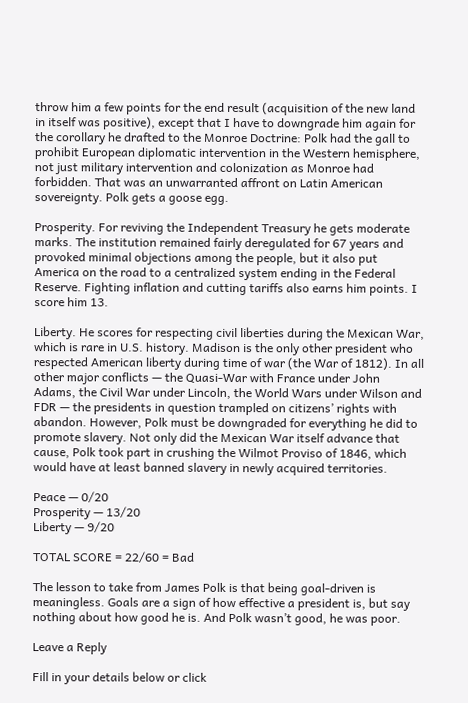throw him a few points for the end result (acquisition of the new land in itself was positive), except that I have to downgrade him again for the corollary he drafted to the Monroe Doctrine: Polk had the gall to prohibit European diplomatic intervention in the Western hemisphere, not just military intervention and colonization as Monroe had forbidden. That was an unwarranted affront on Latin American sovereignty. Polk gets a goose egg.

Prosperity. For reviving the Independent Treasury he gets moderate marks. The institution remained fairly deregulated for 67 years and provoked minimal objections among the people, but it also put America on the road to a centralized system ending in the Federal Reserve. Fighting inflation and cutting tariffs also earns him points. I score him 13.

Liberty. He scores for respecting civil liberties during the Mexican War, which is rare in U.S. history. Madison is the only other president who respected American liberty during time of war (the War of 1812). In all other major conflicts — the Quasi-War with France under John Adams, the Civil War under Lincoln, the World Wars under Wilson and FDR — the presidents in question trampled on citizens’ rights with abandon. However, Polk must be downgraded for everything he did to promote slavery. Not only did the Mexican War itself advance that cause, Polk took part in crushing the Wilmot Proviso of 1846, which would have at least banned slavery in newly acquired territories.

Peace — 0/20
Prosperity — 13/20
Liberty — 9/20

TOTAL SCORE = 22/60 = Bad

The lesson to take from James Polk is that being goal-driven is meaningless. Goals are a sign of how effective a president is, but say nothing about how good he is. And Polk wasn’t good, he was poor.

Leave a Reply

Fill in your details below or click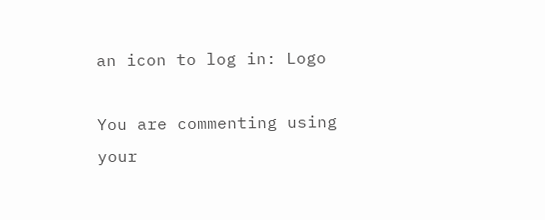an icon to log in: Logo

You are commenting using your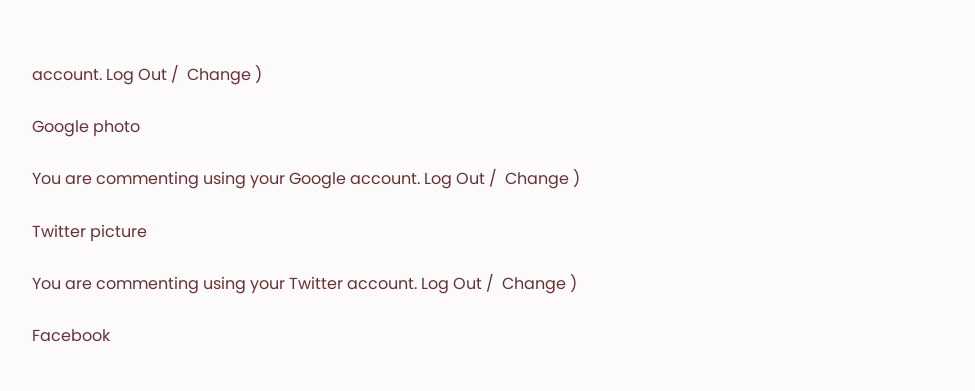account. Log Out /  Change )

Google photo

You are commenting using your Google account. Log Out /  Change )

Twitter picture

You are commenting using your Twitter account. Log Out /  Change )

Facebook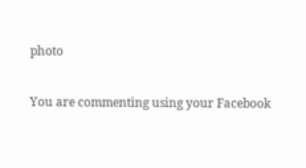photo

You are commenting using your Facebook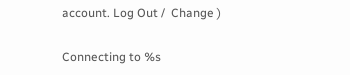account. Log Out /  Change )

Connecting to %s